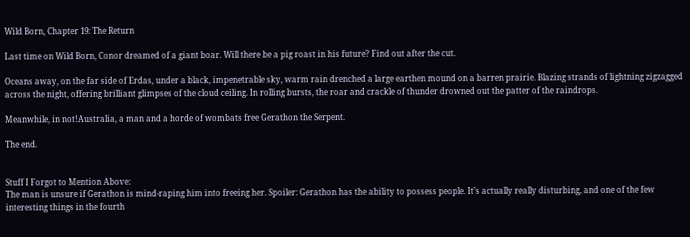Wild Born, Chapter 19: The Return

Last time on Wild Born, Conor dreamed of a giant boar. Will there be a pig roast in his future? Find out after the cut.

Oceans away, on the far side of Erdas, under a black, impenetrable sky, warm rain drenched a large earthen mound on a barren prairie. Blazing strands of lightning zigzagged across the night, offering brilliant glimpses of the cloud ceiling. In rolling bursts, the roar and crackle of thunder drowned out the patter of the raindrops.

Meanwhile, in not!Australia, a man and a horde of wombats free Gerathon the Serpent.

The end.


Stuff I Forgot to Mention Above:
The man is unsure if Gerathon is mind-raping him into freeing her. Spoiler: Gerathon has the ability to possess people. It’s actually really disturbing, and one of the few interesting things in the fourth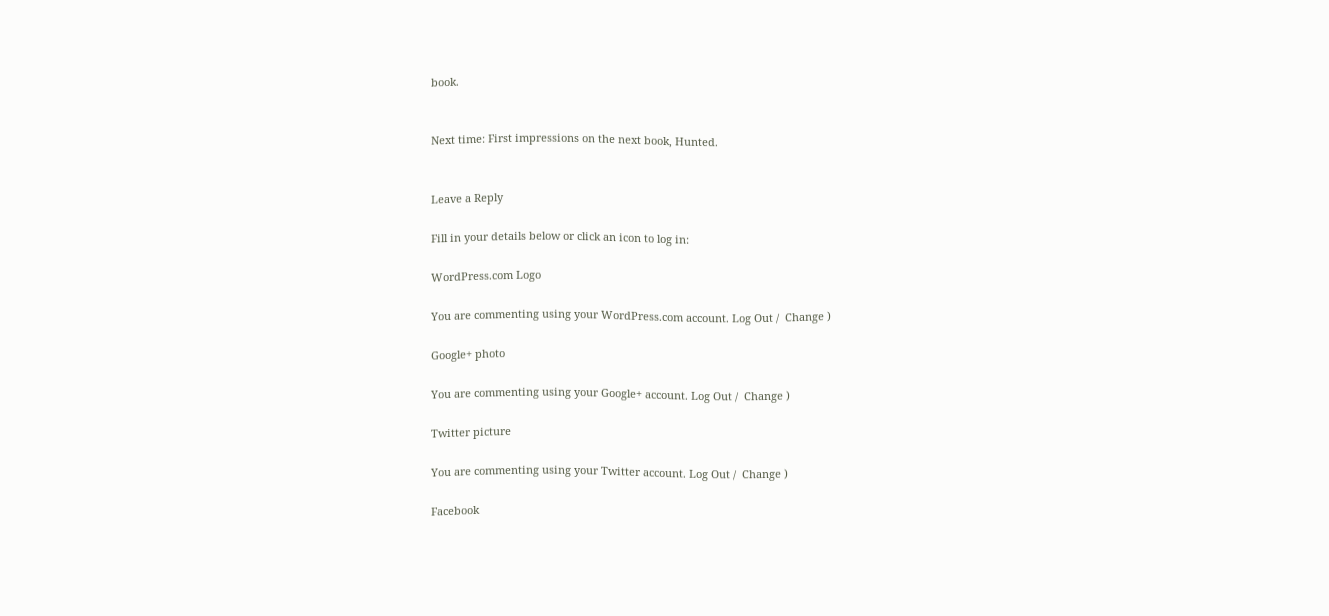book.


Next time: First impressions on the next book, Hunted.


Leave a Reply

Fill in your details below or click an icon to log in:

WordPress.com Logo

You are commenting using your WordPress.com account. Log Out /  Change )

Google+ photo

You are commenting using your Google+ account. Log Out /  Change )

Twitter picture

You are commenting using your Twitter account. Log Out /  Change )

Facebook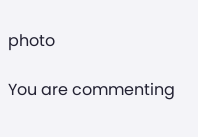photo

You are commenting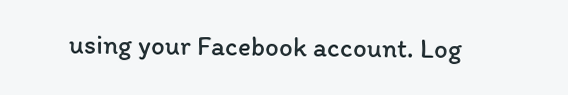using your Facebook account. Log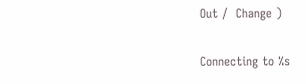Out /  Change )


Connecting to %s